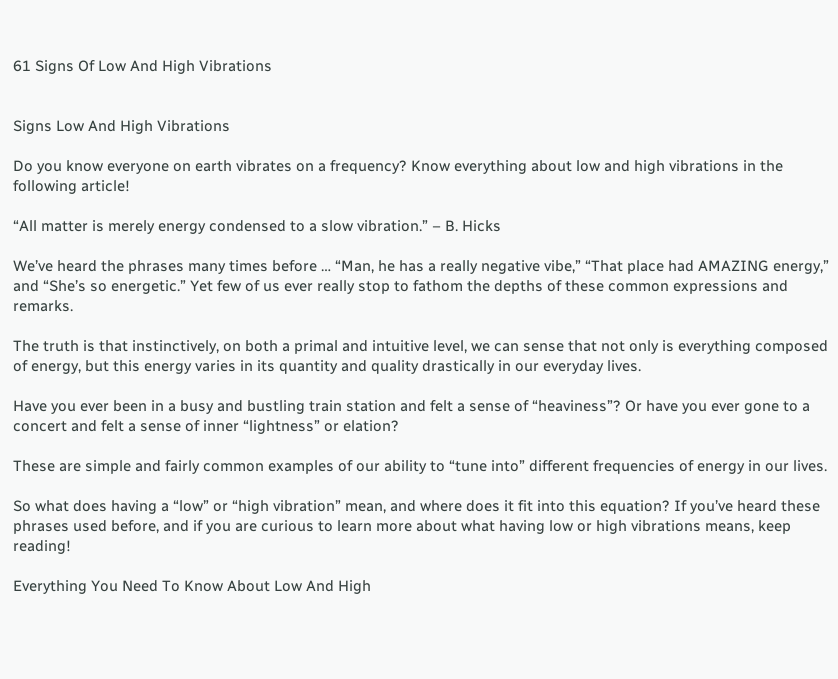61 Signs Of Low And High Vibrations


Signs Low And High Vibrations

Do you know everyone on earth vibrates on a frequency? Know everything about low and high vibrations in the following article!

“All matter is merely energy condensed to a slow vibration.” – B. Hicks

We’ve heard the phrases many times before … “Man, he has a really negative vibe,” “That place had AMAZING energy,” and “She’s so energetic.” Yet few of us ever really stop to fathom the depths of these common expressions and remarks.

The truth is that instinctively, on both a primal and intuitive level, we can sense that not only is everything composed of energy, but this energy varies in its quantity and quality drastically in our everyday lives.

Have you ever been in a busy and bustling train station and felt a sense of “heaviness”? Or have you ever gone to a concert and felt a sense of inner “lightness” or elation?

These are simple and fairly common examples of our ability to “tune into” different frequencies of energy in our lives.

So what does having a “low” or “high vibration” mean, and where does it fit into this equation? If you’ve heard these phrases used before, and if you are curious to learn more about what having low or high vibrations means, keep reading!

Everything You Need To Know About Low And High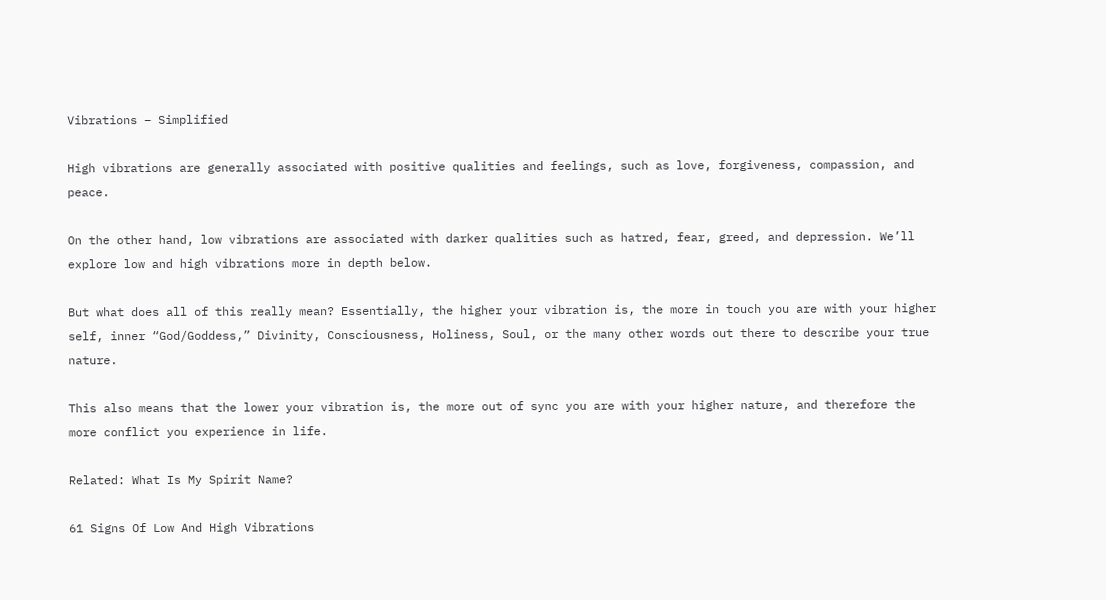Vibrations – Simplified

High vibrations are generally associated with positive qualities and feelings, such as love, forgiveness, compassion, and peace.

On the other hand, low vibrations are associated with darker qualities such as hatred, fear, greed, and depression. We’ll explore low and high vibrations more in depth below.

But what does all of this really mean? Essentially, the higher your vibration is, the more in touch you are with your higher self, inner “God/Goddess,” Divinity, Consciousness, Holiness, Soul, or the many other words out there to describe your true nature.

This also means that the lower your vibration is, the more out of sync you are with your higher nature, and therefore the more conflict you experience in life.

Related: What Is My Spirit Name?

61 Signs Of Low And High Vibrations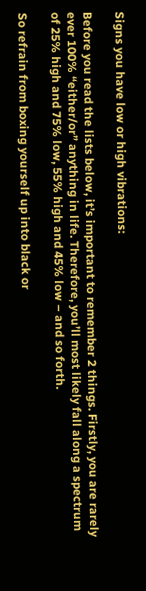Signs you have low or high vibrations:

Before you read the lists below, it’s important to remember 2 things. Firstly, you are rarely ever 100% “either/or” anything in life. Therefore, you’ll most likely fall along a spectrum of 25% high and 75% low, 55% high and 45% low – and so forth.

So refrain from boxing yourself up into black or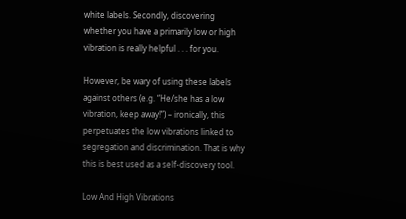white labels. Secondly, discovering whether you have a primarily low or high vibration is really helpful . . . for you.

However, be wary of using these labels against others (e.g. “He/she has a low vibration, keep away!”) – ironically, this perpetuates the low vibrations linked to segregation and discrimination. That is why this is best used as a self-discovery tool.

Low And High Vibrations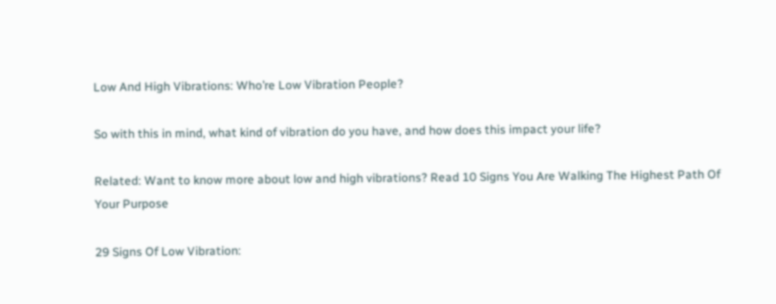Low And High Vibrations: Who’re Low Vibration People?

So with this in mind, what kind of vibration do you have, and how does this impact your life?

Related: Want to know more about low and high vibrations? Read 10 Signs You Are Walking The Highest Path Of Your Purpose

29 Signs Of Low Vibration: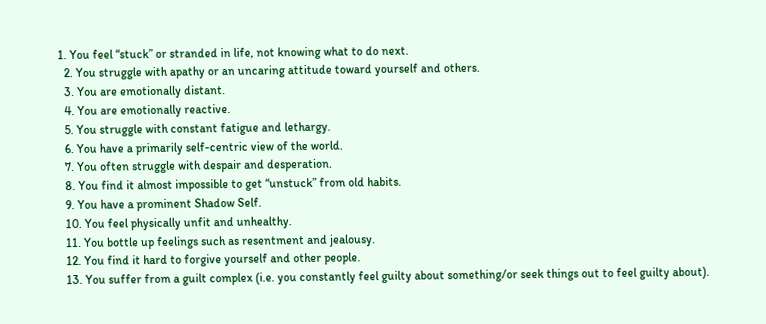1. You feel “stuck” or stranded in life, not knowing what to do next.
  2. You struggle with apathy or an uncaring attitude toward yourself and others.
  3. You are emotionally distant.
  4. You are emotionally reactive.
  5. You struggle with constant fatigue and lethargy.
  6. You have a primarily self-centric view of the world.
  7. You often struggle with despair and desperation.
  8. You find it almost impossible to get “unstuck” from old habits.
  9. You have a prominent Shadow Self.
  10. You feel physically unfit and unhealthy.
  11. You bottle up feelings such as resentment and jealousy.
  12. You find it hard to forgive yourself and other people.
  13. You suffer from a guilt complex (i.e. you constantly feel guilty about something/or seek things out to feel guilty about).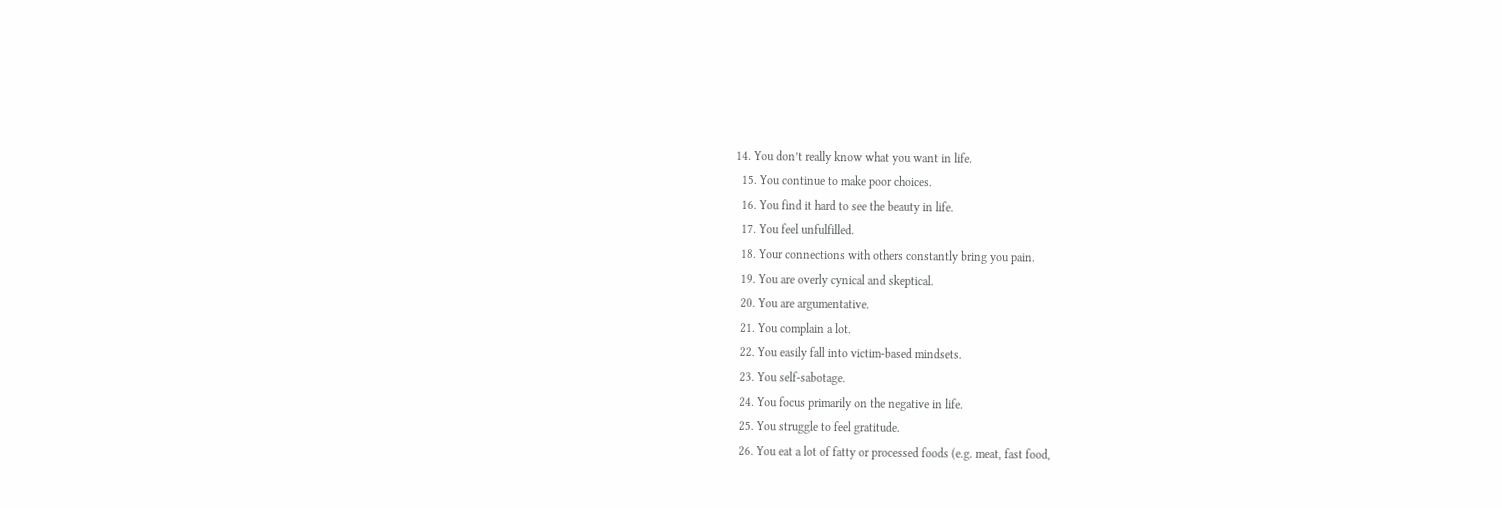14. You don’t really know what you want in life.
  15. You continue to make poor choices.
  16. You find it hard to see the beauty in life.
  17. You feel unfulfilled.
  18. Your connections with others constantly bring you pain.
  19. You are overly cynical and skeptical.
  20. You are argumentative.
  21. You complain a lot.
  22. You easily fall into victim-based mindsets.
  23. You self-sabotage.
  24. You focus primarily on the negative in life.
  25. You struggle to feel gratitude.
  26. You eat a lot of fatty or processed foods (e.g. meat, fast food,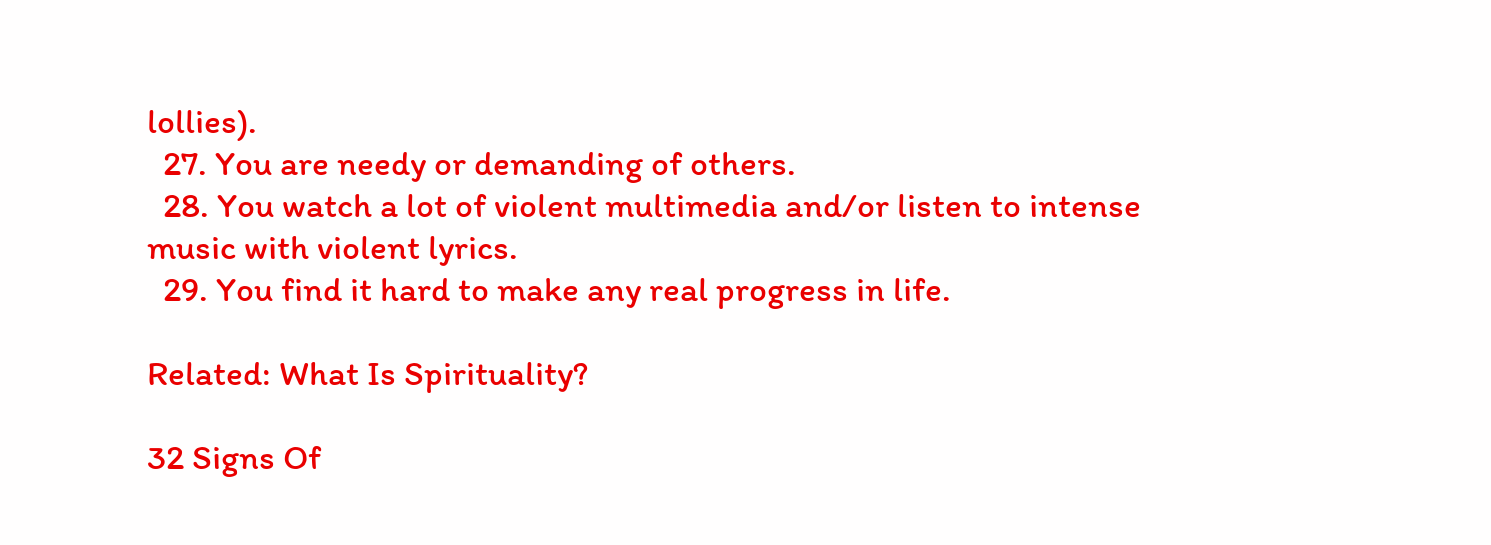lollies).
  27. You are needy or demanding of others.
  28. You watch a lot of violent multimedia and/or listen to intense music with violent lyrics.
  29. You find it hard to make any real progress in life.

Related: What Is Spirituality?

32 Signs Of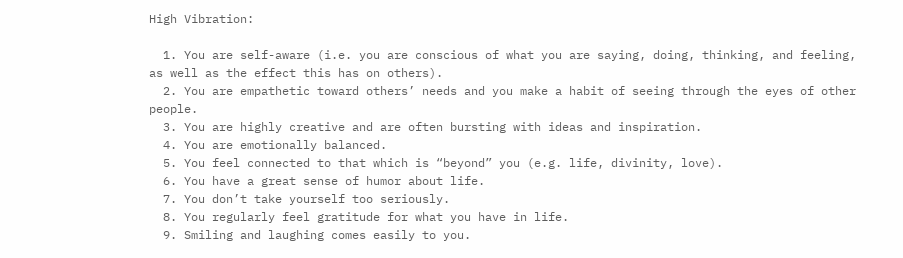High Vibration:

  1. You are self-aware (i.e. you are conscious of what you are saying, doing, thinking, and feeling, as well as the effect this has on others).
  2. You are empathetic toward others’ needs and you make a habit of seeing through the eyes of other people.
  3. You are highly creative and are often bursting with ideas and inspiration.
  4. You are emotionally balanced.
  5. You feel connected to that which is “beyond” you (e.g. life, divinity, love).
  6. You have a great sense of humor about life.
  7. You don’t take yourself too seriously.
  8. You regularly feel gratitude for what you have in life.
  9. Smiling and laughing comes easily to you.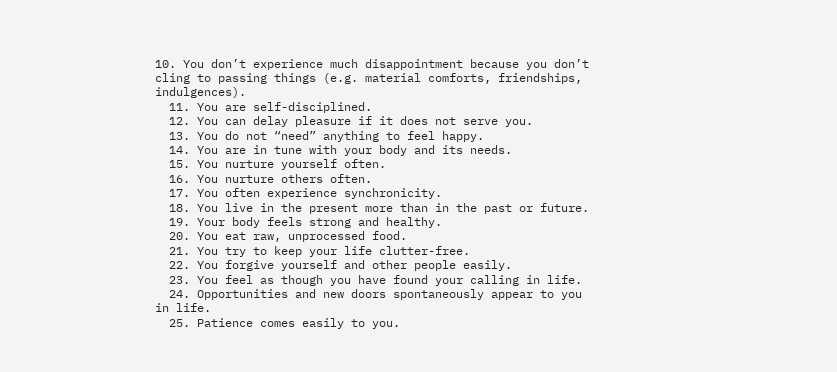10. You don’t experience much disappointment because you don’t cling to passing things (e.g. material comforts, friendships, indulgences).
  11. You are self-disciplined.
  12. You can delay pleasure if it does not serve you.
  13. You do not “need” anything to feel happy.
  14. You are in tune with your body and its needs.
  15. You nurture yourself often.
  16. You nurture others often.
  17. You often experience synchronicity.
  18. You live in the present more than in the past or future.
  19. Your body feels strong and healthy.
  20. You eat raw, unprocessed food.
  21. You try to keep your life clutter-free.
  22. You forgive yourself and other people easily.
  23. You feel as though you have found your calling in life.
  24. Opportunities and new doors spontaneously appear to you in life.
  25. Patience comes easily to you.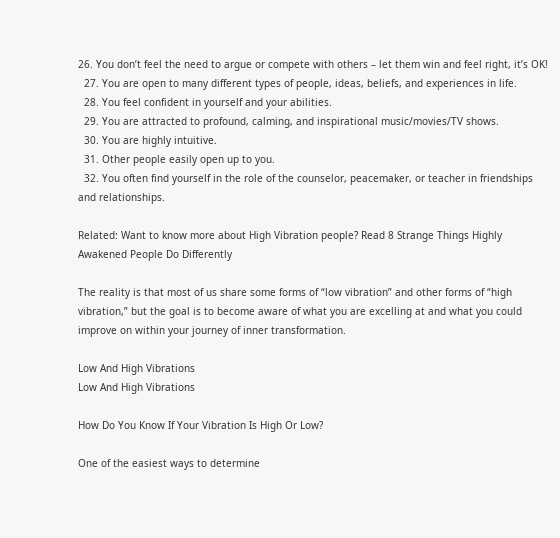26. You don’t feel the need to argue or compete with others – let them win and feel right, it’s OK!
  27. You are open to many different types of people, ideas, beliefs, and experiences in life.
  28. You feel confident in yourself and your abilities.
  29. You are attracted to profound, calming, and inspirational music/movies/TV shows.
  30. You are highly intuitive.
  31. Other people easily open up to you.
  32. You often find yourself in the role of the counselor, peacemaker, or teacher in friendships and relationships.

Related: Want to know more about High Vibration people? Read 8 Strange Things Highly Awakened People Do Differently

The reality is that most of us share some forms of “low vibration” and other forms of “high vibration,” but the goal is to become aware of what you are excelling at and what you could improve on within your journey of inner transformation.

Low And High Vibrations
Low And High Vibrations

How Do You Know If Your Vibration Is High Or Low?

One of the easiest ways to determine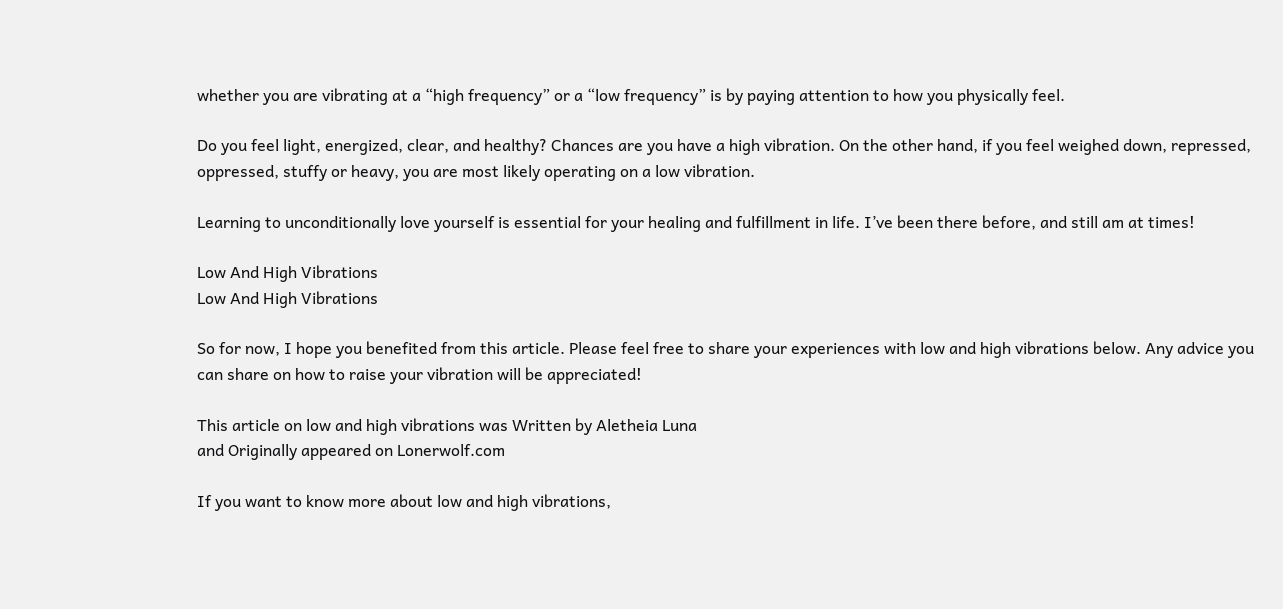whether you are vibrating at a “high frequency” or a “low frequency” is by paying attention to how you physically feel.

Do you feel light, energized, clear, and healthy? Chances are you have a high vibration. On the other hand, if you feel weighed down, repressed, oppressed, stuffy or heavy, you are most likely operating on a low vibration.

Learning to unconditionally love yourself is essential for your healing and fulfillment in life. I’ve been there before, and still am at times!

Low And High Vibrations
Low And High Vibrations

So for now, I hope you benefited from this article. Please feel free to share your experiences with low and high vibrations below. Any advice you can share on how to raise your vibration will be appreciated!

This article on low and high vibrations was Written by Aletheia Luna
and Originally appeared on Lonerwolf.com

If you want to know more about low and high vibrations,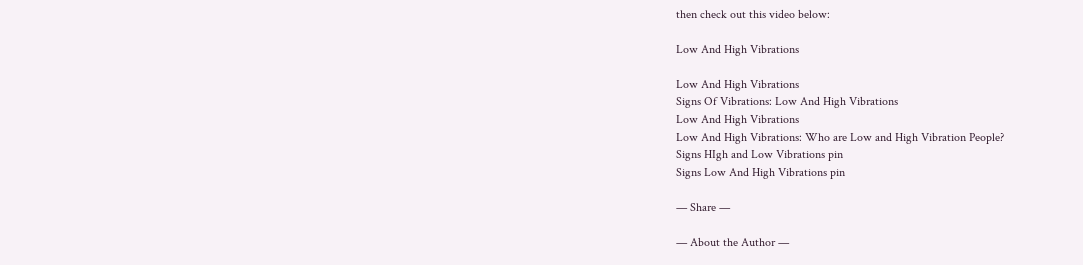then check out this video below:

Low And High Vibrations

Low And High Vibrations
Signs Of Vibrations: Low And High Vibrations
Low And High Vibrations
Low And High Vibrations: Who are Low and High Vibration People?
Signs HIgh and Low Vibrations pin
Signs Low And High Vibrations pin

— Share —

— About the Author —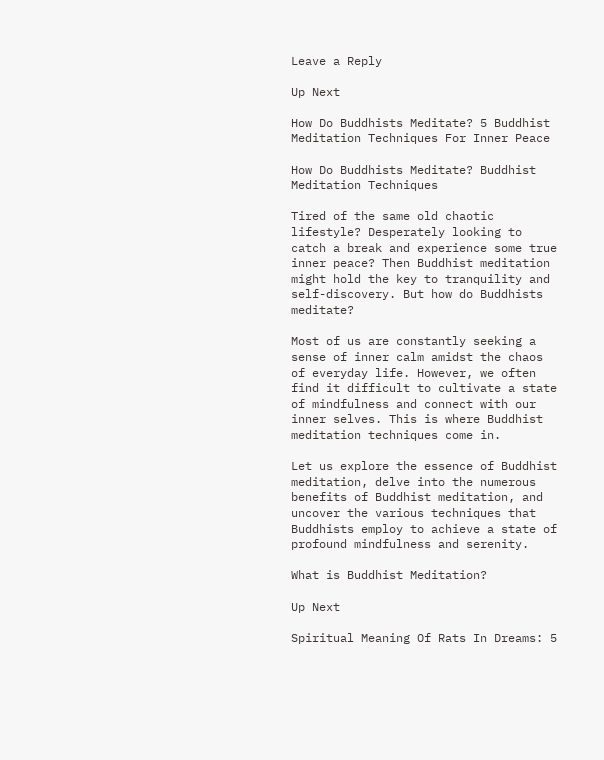Leave a Reply

Up Next

How Do Buddhists Meditate? 5 Buddhist Meditation Techniques For Inner Peace

How Do Buddhists Meditate? Buddhist Meditation Techniques

Tired of the same old chaotic lifestyle? Desperately looking to catch a break and experience some true inner peace? Then Buddhist meditation might hold the key to tranquility and self-discovery. But how do Buddhists meditate?

Most of us are constantly seeking a sense of inner calm amidst the chaos of everyday life. However, we often find it difficult to cultivate a state of mindfulness and connect with our inner selves. This is where Buddhist meditation techniques come in.

Let us explore the essence of Buddhist meditation, delve into the numerous benefits of Buddhist meditation, and uncover the various techniques that Buddhists employ to achieve a state of profound mindfulness and serenity.

What is Buddhist Meditation?

Up Next

Spiritual Meaning Of Rats In Dreams: 5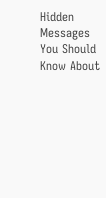Hidden Messages You Should Know About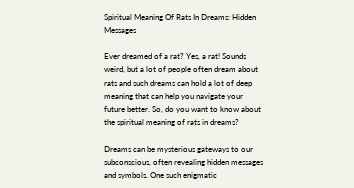Spiritual Meaning Of Rats In Dreams: Hidden Messages

Ever dreamed of a rat? Yes, a rat! Sounds weird, but a lot of people often dream about rats and such dreams can hold a lot of deep meaning that can help you navigate your future better. So, do you want to know about the spiritual meaning of rats in dreams?

Dreams can be mysterious gateways to our subconscious, often revealing hidden messages and symbols. One such enigmatic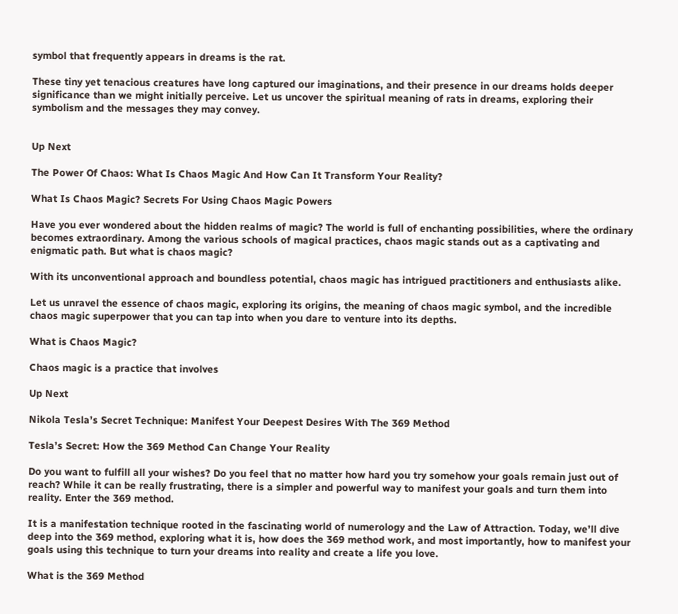symbol that frequently appears in dreams is the rat.

These tiny yet tenacious creatures have long captured our imaginations, and their presence in our dreams holds deeper significance than we might initially perceive. Let us uncover the spiritual meaning of rats in dreams, exploring their symbolism and the messages they may convey.


Up Next

The Power Of Chaos: What Is Chaos Magic And How Can It Transform Your Reality?

What Is Chaos Magic? Secrets For Using Chaos Magic Powers

Have you ever wondered about the hidden realms of magic? The world is full of enchanting possibilities, where the ordinary becomes extraordinary. Among the various schools of magical practices, chaos magic stands out as a captivating and enigmatic path. But what is chaos magic?

With its unconventional approach and boundless potential, chaos magic has intrigued practitioners and enthusiasts alike.

Let us unravel the essence of chaos magic, exploring its origins, the meaning of chaos magic symbol, and the incredible chaos magic superpower that you can tap into when you dare to venture into its depths.

What is Chaos Magic?

Chaos magic is a practice that involves

Up Next

Nikola Tesla’s Secret Technique: Manifest Your Deepest Desires With The 369 Method

Tesla’s Secret: How the 369 Method Can Change Your Reality

Do you want to fulfill all your wishes? Do you feel that no matter how hard you try somehow your goals remain just out of reach? While it can be really frustrating, there is a simpler and powerful way to manifest your goals and turn them into reality. Enter the 369 method.

It is a manifestation technique rooted in the fascinating world of numerology and the Law of Attraction. Today, we’ll dive deep into the 369 method, exploring what it is, how does the 369 method work, and most importantly, how to manifest your goals using this technique to turn your dreams into reality and create a life you love.

What is the 369 Method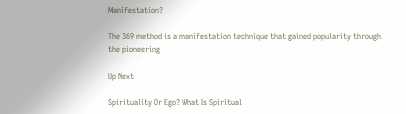Manifestation?

The 369 method is a manifestation technique that gained popularity through the pioneering

Up Next

Spirituality Or Ego? What Is Spiritual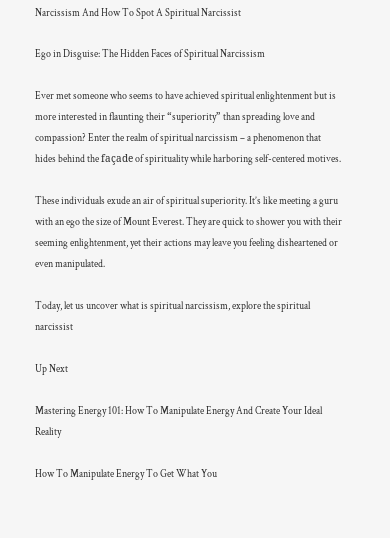Narcissism And How To Spot A Spiritual Narcissist

Ego in Disguise: The Hidden Faces of Spiritual Narcissism

Ever met someone who seems to have achieved spiritual enlightenment but is more interested in flaunting their “superiority” than spreading love and compassion? Enter the realm of spiritual narcissism – a phenomenon that hides behind the façade of spirituality while harboring self-centered motives.

These individuals exude an air of spiritual superiority. It’s like meeting a guru with an ego the size of Mount Everest. They are quick to shower you with their seeming enlightenment, yet their actions may leave you feeling disheartened or even manipulated.

Today, let us uncover what is spiritual narcissism, explore the spiritual narcissist

Up Next

Mastering Energy 101: How To Manipulate Energy And Create Your Ideal Reality

How To Manipulate Energy To Get What You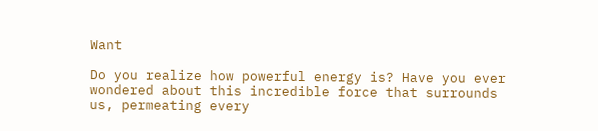Want

Do you realize how powerful energy is? Have you ever wondered about this incredible force that surrounds us, permeating every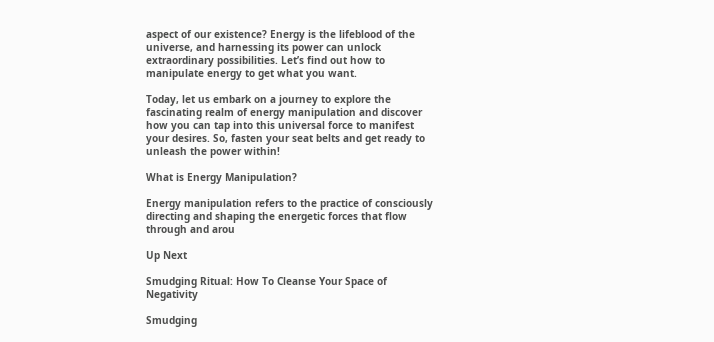aspect of our existence? Energy is the lifeblood of the universe, and harnessing its power can unlock extraordinary possibilities. Let’s find out how to manipulate energy to get what you want.

Today, let us embark on a journey to explore the fascinating realm of energy manipulation and discover how you can tap into this universal force to manifest your desires. So, fasten your seat belts and get ready to unleash the power within!

What is Energy Manipulation?

Energy manipulation refers to the practice of consciously directing and shaping the energetic forces that flow through and arou

Up Next

Smudging Ritual: How To Cleanse Your Space of Negativity

Smudging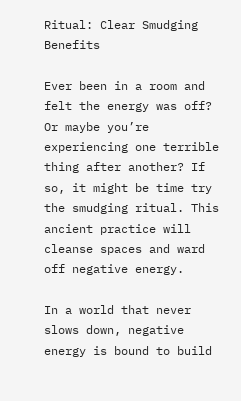Ritual: Clear Smudging Benefits

Ever been in a room and felt the energy was off? Or maybe you’re experiencing one terrible thing after another? If so, it might be time try the smudging ritual. This ancient practice will cleanse spaces and ward off negative energy.

In a world that never slows down, negative energy is bound to build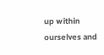up within ourselves and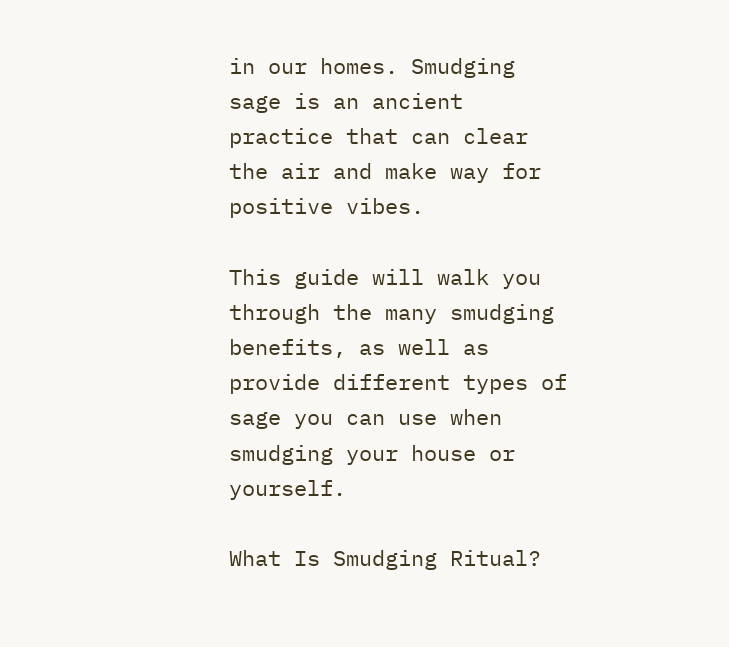in our homes. Smudging sage is an ancient practice that can clear the air and make way for positive vibes.

This guide will walk you through the many smudging benefits, as well as provide different types of sage you can use when smudging your house or yourself.

What Is Smudging Ritual?